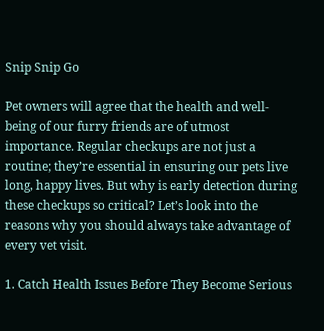Snip Snip Go

Pet owners will agree that the health and well-being of our furry friends are of utmost importance. Regular checkups are not just a routine; they’re essential in ensuring our pets live long, happy lives. But why is early detection during these checkups so critical? Let’s look into the reasons why you should always take advantage of every vet visit.

1. Catch Health Issues Before They Become Serious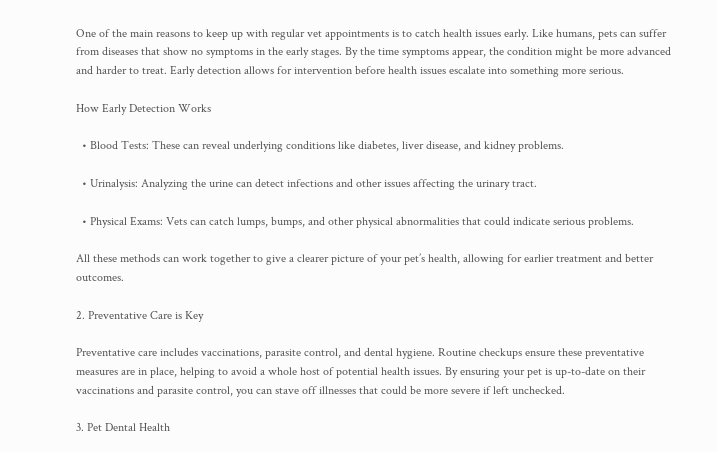One of the main reasons to keep up with regular vet appointments is to catch health issues early. Like humans, pets can suffer from diseases that show no symptoms in the early stages. By the time symptoms appear, the condition might be more advanced and harder to treat. Early detection allows for intervention before health issues escalate into something more serious.

How Early Detection Works

  • Blood Tests: These can reveal underlying conditions like diabetes, liver disease, and kidney problems.

  • Urinalysis: Analyzing the urine can detect infections and other issues affecting the urinary tract.

  • Physical Exams: Vets can catch lumps, bumps, and other physical abnormalities that could indicate serious problems.

All these methods can work together to give a clearer picture of your pet’s health, allowing for earlier treatment and better outcomes.

2. Preventative Care is Key

Preventative care includes vaccinations, parasite control, and dental hygiene. Routine checkups ensure these preventative measures are in place, helping to avoid a whole host of potential health issues. By ensuring your pet is up-to-date on their vaccinations and parasite control, you can stave off illnesses that could be more severe if left unchecked.

3. Pet Dental Health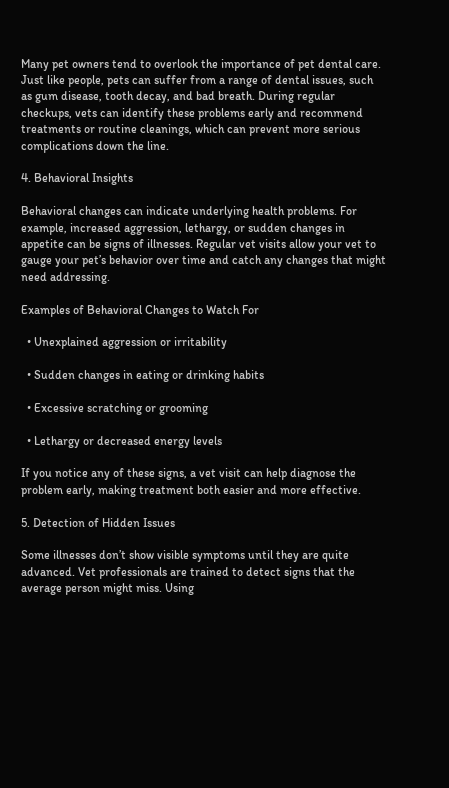Many pet owners tend to overlook the importance of pet dental care. Just like people, pets can suffer from a range of dental issues, such as gum disease, tooth decay, and bad breath. During regular checkups, vets can identify these problems early and recommend treatments or routine cleanings, which can prevent more serious complications down the line.

4. Behavioral Insights

Behavioral changes can indicate underlying health problems. For example, increased aggression, lethargy, or sudden changes in appetite can be signs of illnesses. Regular vet visits allow your vet to gauge your pet’s behavior over time and catch any changes that might need addressing.

Examples of Behavioral Changes to Watch For

  • Unexplained aggression or irritability

  • Sudden changes in eating or drinking habits

  • Excessive scratching or grooming

  • Lethargy or decreased energy levels

If you notice any of these signs, a vet visit can help diagnose the problem early, making treatment both easier and more effective.

5. Detection of Hidden Issues

Some illnesses don’t show visible symptoms until they are quite advanced. Vet professionals are trained to detect signs that the average person might miss. Using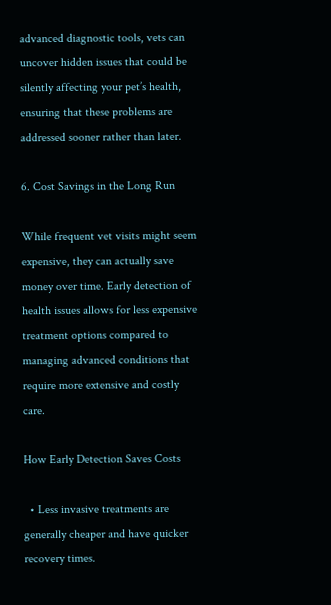advanced diagnostic tools, vets can uncover hidden issues that could be silently affecting your pet’s health, ensuring that these problems are addressed sooner rather than later.

6. Cost Savings in the Long Run

While frequent vet visits might seem expensive, they can actually save money over time. Early detection of health issues allows for less expensive treatment options compared to managing advanced conditions that require more extensive and costly care.

How Early Detection Saves Costs

  • Less invasive treatments are generally cheaper and have quicker recovery times.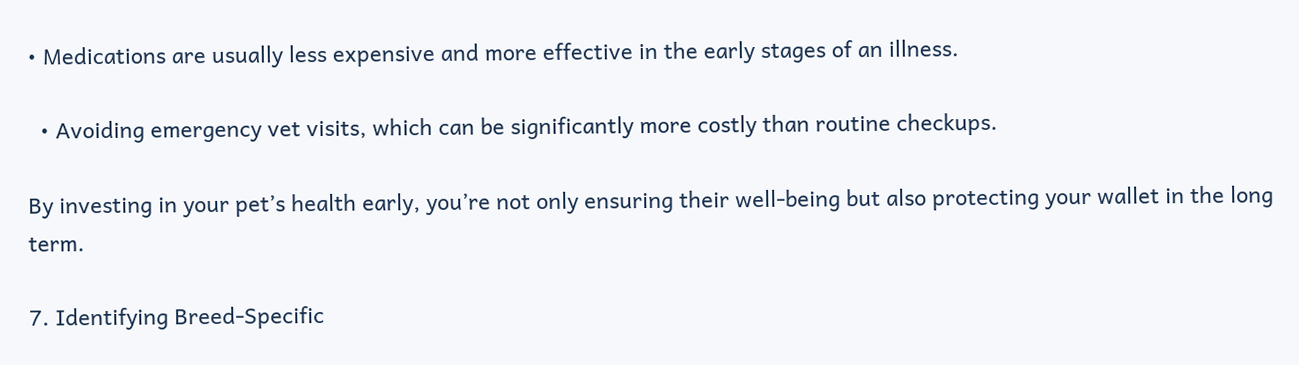• Medications are usually less expensive and more effective in the early stages of an illness.

  • Avoiding emergency vet visits, which can be significantly more costly than routine checkups.

By investing in your pet’s health early, you’re not only ensuring their well-being but also protecting your wallet in the long term.

7. Identifying Breed-Specific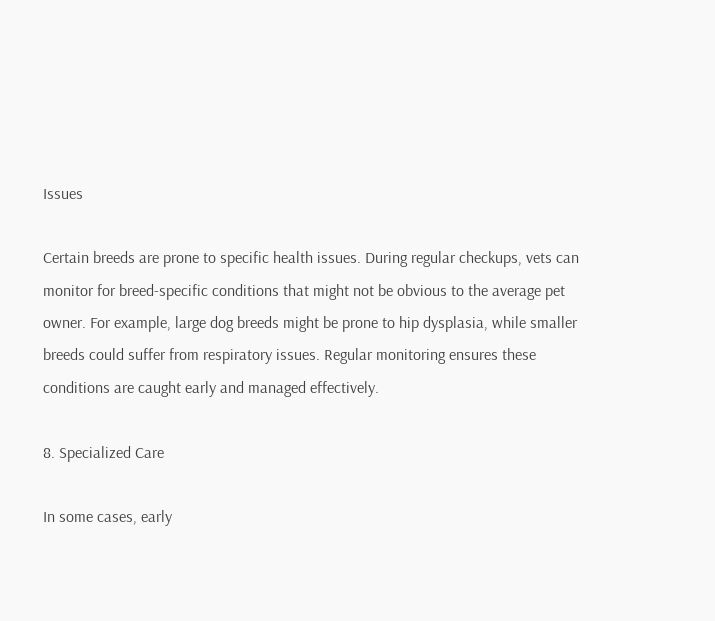Issues

Certain breeds are prone to specific health issues. During regular checkups, vets can monitor for breed-specific conditions that might not be obvious to the average pet owner. For example, large dog breeds might be prone to hip dysplasia, while smaller breeds could suffer from respiratory issues. Regular monitoring ensures these conditions are caught early and managed effectively.

8. Specialized Care

In some cases, early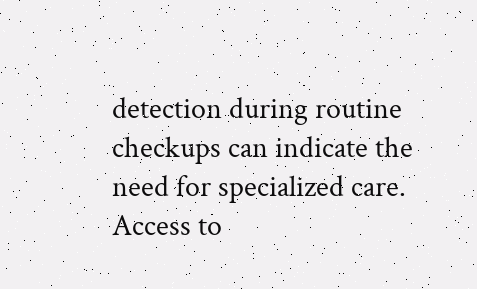detection during routine checkups can indicate the need for specialized care. Access to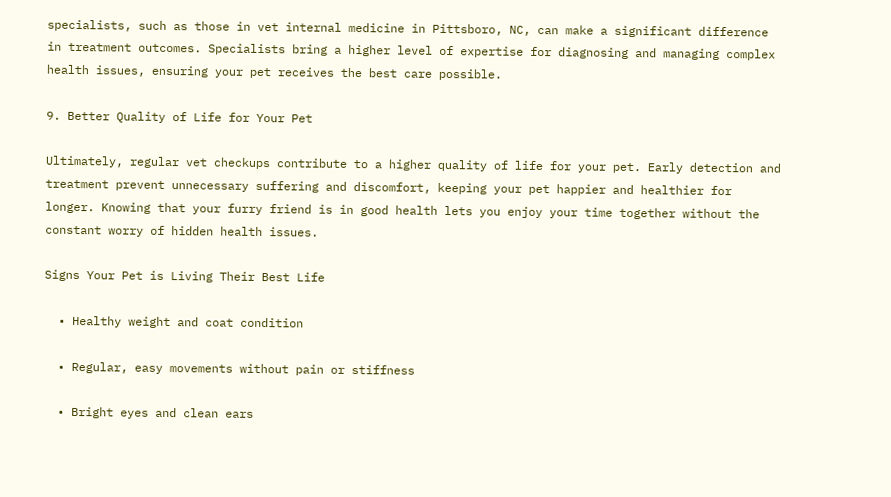specialists, such as those in vet internal medicine in Pittsboro, NC, can make a significant difference in treatment outcomes. Specialists bring a higher level of expertise for diagnosing and managing complex health issues, ensuring your pet receives the best care possible.

9. Better Quality of Life for Your Pet

Ultimately, regular vet checkups contribute to a higher quality of life for your pet. Early detection and treatment prevent unnecessary suffering and discomfort, keeping your pet happier and healthier for longer. Knowing that your furry friend is in good health lets you enjoy your time together without the constant worry of hidden health issues.

Signs Your Pet is Living Their Best Life

  • Healthy weight and coat condition

  • Regular, easy movements without pain or stiffness

  • Bright eyes and clean ears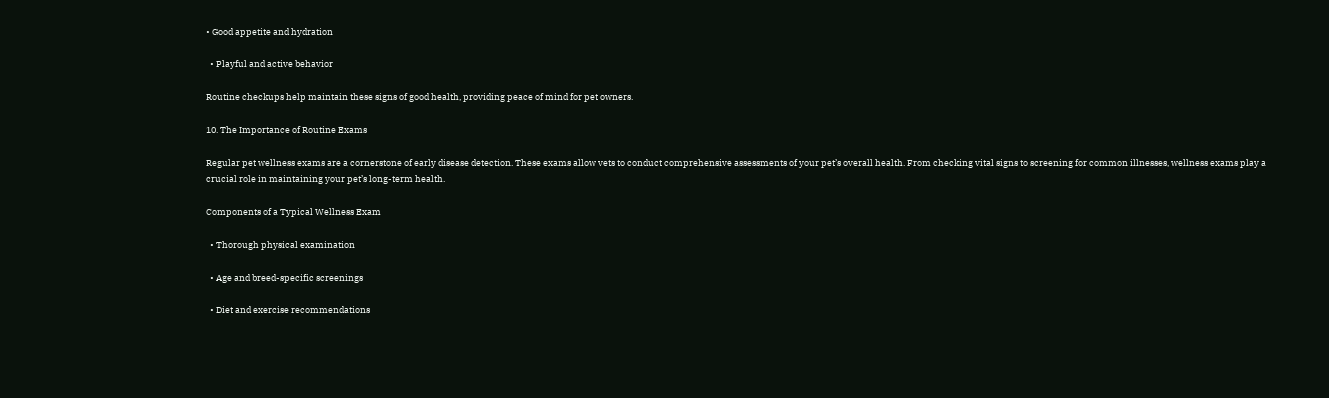• Good appetite and hydration

  • Playful and active behavior

Routine checkups help maintain these signs of good health, providing peace of mind for pet owners.

10. The Importance of Routine Exams

Regular pet wellness exams are a cornerstone of early disease detection. These exams allow vets to conduct comprehensive assessments of your pet’s overall health. From checking vital signs to screening for common illnesses, wellness exams play a crucial role in maintaining your pet’s long-term health.

Components of a Typical Wellness Exam

  • Thorough physical examination

  • Age and breed-specific screenings

  • Diet and exercise recommendations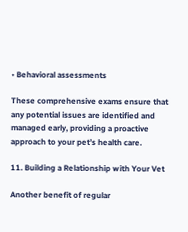• Behavioral assessments

These comprehensive exams ensure that any potential issues are identified and managed early, providing a proactive approach to your pet’s health care.

11. Building a Relationship with Your Vet

Another benefit of regular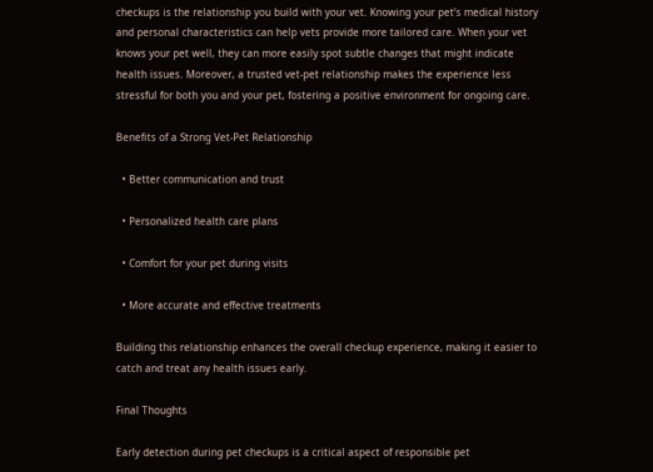checkups is the relationship you build with your vet. Knowing your pet’s medical history and personal characteristics can help vets provide more tailored care. When your vet knows your pet well, they can more easily spot subtle changes that might indicate health issues. Moreover, a trusted vet-pet relationship makes the experience less stressful for both you and your pet, fostering a positive environment for ongoing care.

Benefits of a Strong Vet-Pet Relationship

  • Better communication and trust

  • Personalized health care plans

  • Comfort for your pet during visits

  • More accurate and effective treatments

Building this relationship enhances the overall checkup experience, making it easier to catch and treat any health issues early.

Final Thoughts

Early detection during pet checkups is a critical aspect of responsible pet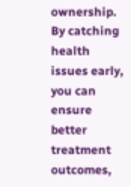ownership. By catching health issues early, you can ensure better treatment outcomes,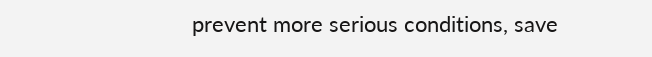prevent more serious conditions, save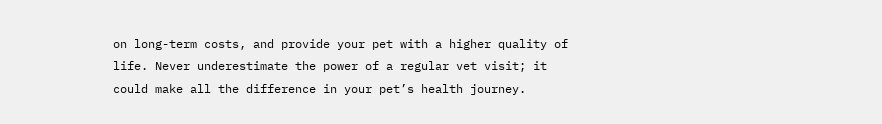on long-term costs, and provide your pet with a higher quality of life. Never underestimate the power of a regular vet visit; it could make all the difference in your pet’s health journey.